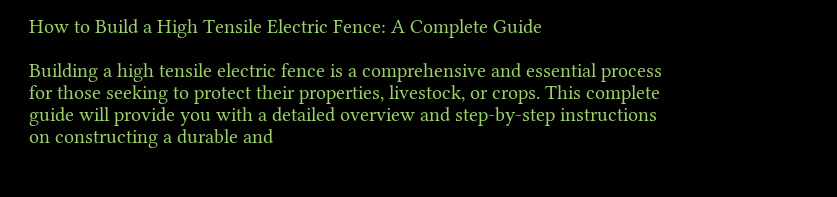How to Build a High Tensile Electric Fence: A Complete Guide

Building a high tensile electric fence is a comprehensive and essential process for those seeking to protect their properties, livestock, or crops. This complete guide will provide you with a detailed overview and step-by-step instructions on constructing a durable and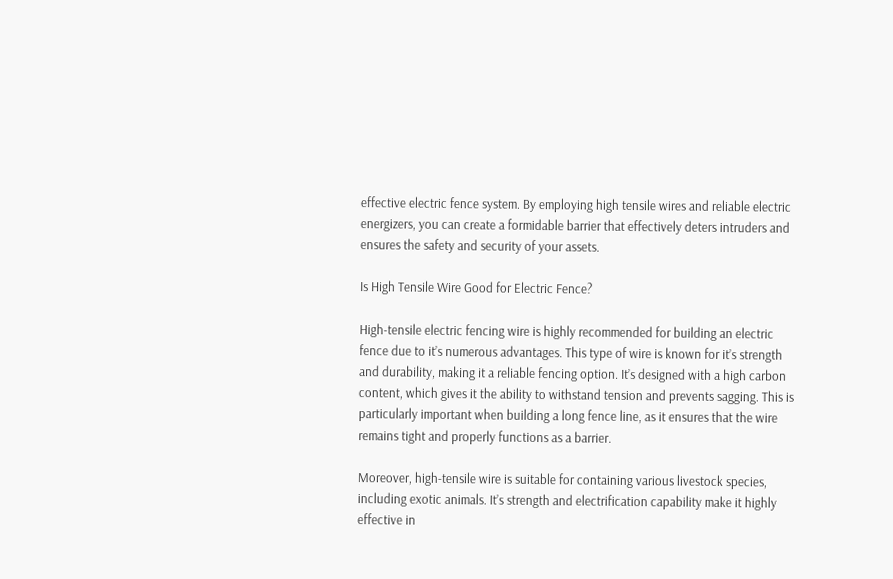effective electric fence system. By employing high tensile wires and reliable electric energizers, you can create a formidable barrier that effectively deters intruders and ensures the safety and security of your assets.

Is High Tensile Wire Good for Electric Fence?

High-tensile electric fencing wire is highly recommended for building an electric fence due to it’s numerous advantages. This type of wire is known for it’s strength and durability, making it a reliable fencing option. It’s designed with a high carbon content, which gives it the ability to withstand tension and prevents sagging. This is particularly important when building a long fence line, as it ensures that the wire remains tight and properly functions as a barrier.

Moreover, high-tensile wire is suitable for containing various livestock species, including exotic animals. It’s strength and electrification capability make it highly effective in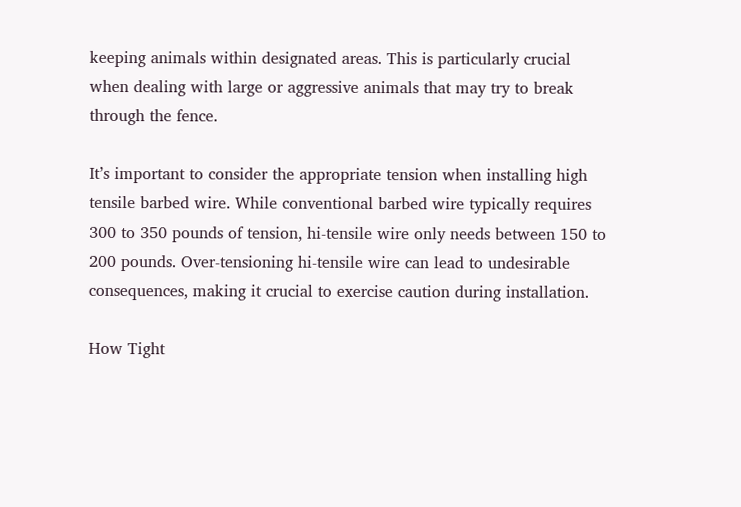keeping animals within designated areas. This is particularly crucial when dealing with large or aggressive animals that may try to break through the fence.

It’s important to consider the appropriate tension when installing high tensile barbed wire. While conventional barbed wire typically requires 300 to 350 pounds of tension, hi-tensile wire only needs between 150 to 200 pounds. Over-tensioning hi-tensile wire can lead to undesirable consequences, making it crucial to exercise caution during installation.

How Tight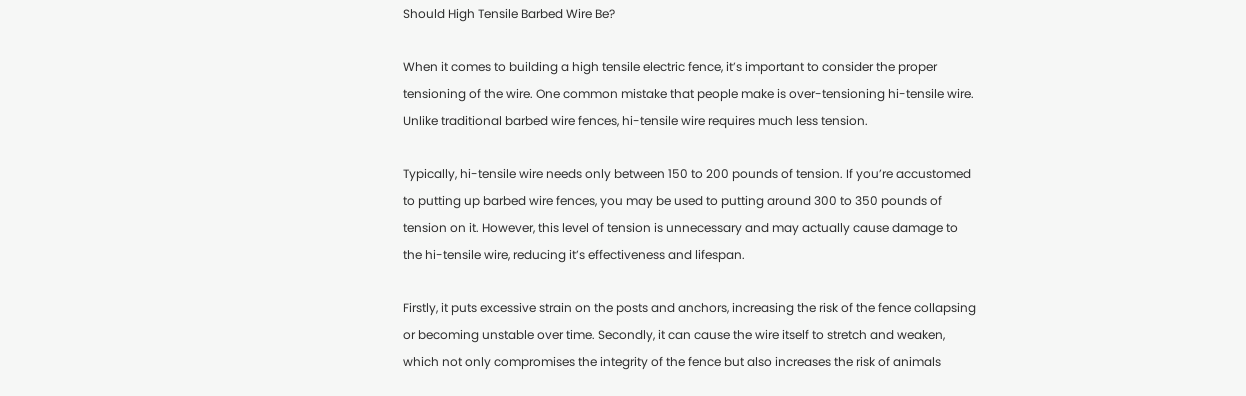Should High Tensile Barbed Wire Be?

When it comes to building a high tensile electric fence, it’s important to consider the proper tensioning of the wire. One common mistake that people make is over-tensioning hi-tensile wire. Unlike traditional barbed wire fences, hi-tensile wire requires much less tension.

Typically, hi-tensile wire needs only between 150 to 200 pounds of tension. If you’re accustomed to putting up barbed wire fences, you may be used to putting around 300 to 350 pounds of tension on it. However, this level of tension is unnecessary and may actually cause damage to the hi-tensile wire, reducing it’s effectiveness and lifespan.

Firstly, it puts excessive strain on the posts and anchors, increasing the risk of the fence collapsing or becoming unstable over time. Secondly, it can cause the wire itself to stretch and weaken, which not only compromises the integrity of the fence but also increases the risk of animals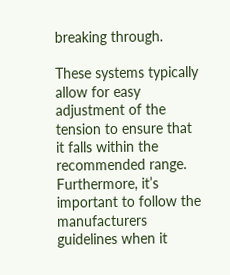breaking through.

These systems typically allow for easy adjustment of the tension to ensure that it falls within the recommended range. Furthermore, it’s important to follow the manufacturers guidelines when it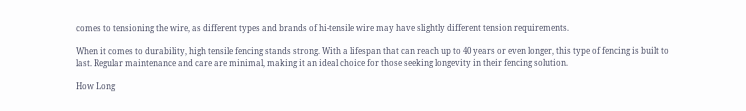comes to tensioning the wire, as different types and brands of hi-tensile wire may have slightly different tension requirements.

When it comes to durability, high tensile fencing stands strong. With a lifespan that can reach up to 40 years or even longer, this type of fencing is built to last. Regular maintenance and care are minimal, making it an ideal choice for those seeking longevity in their fencing solution.

How Long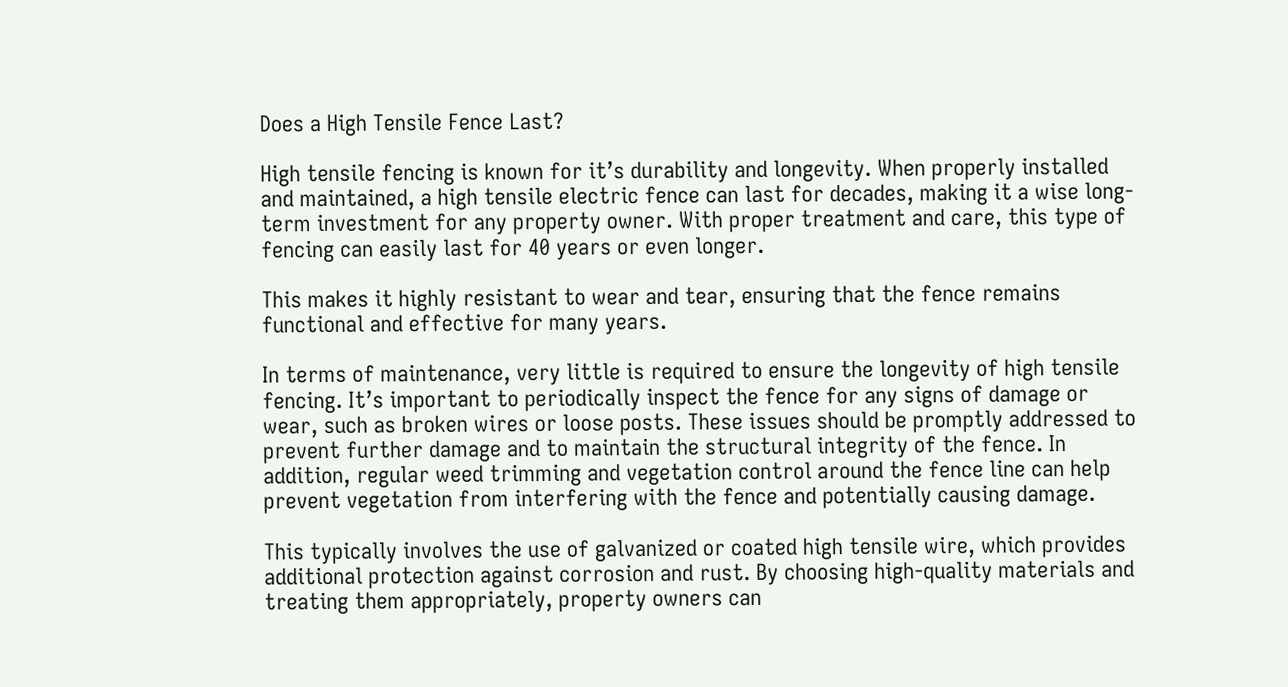Does a High Tensile Fence Last?

High tensile fencing is known for it’s durability and longevity. When properly installed and maintained, a high tensile electric fence can last for decades, making it a wise long-term investment for any property owner. With proper treatment and care, this type of fencing can easily last for 40 years or even longer.

This makes it highly resistant to wear and tear, ensuring that the fence remains functional and effective for many years.

In terms of maintenance, very little is required to ensure the longevity of high tensile fencing. It’s important to periodically inspect the fence for any signs of damage or wear, such as broken wires or loose posts. These issues should be promptly addressed to prevent further damage and to maintain the structural integrity of the fence. In addition, regular weed trimming and vegetation control around the fence line can help prevent vegetation from interfering with the fence and potentially causing damage.

This typically involves the use of galvanized or coated high tensile wire, which provides additional protection against corrosion and rust. By choosing high-quality materials and treating them appropriately, property owners can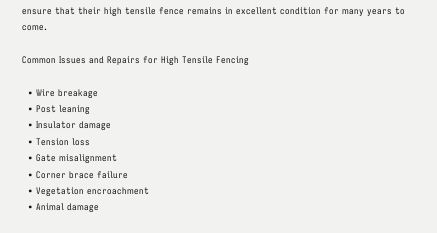ensure that their high tensile fence remains in excellent condition for many years to come.

Common Issues and Repairs for High Tensile Fencing

  • Wire breakage
  • Post leaning
  • Insulator damage
  • Tension loss
  • Gate misalignment
  • Corner brace failure
  • Vegetation encroachment
  • Animal damage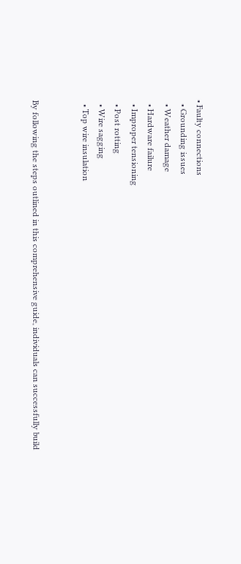• Faulty connections
  • Grounding issues
  • Weather damage
  • Hardware failure
  • Improper tensioning
  • Post rotting
  • Wire sagging
  • Top wire insulation


By following the steps outlined in this comprehensive guide, individuals can successfully build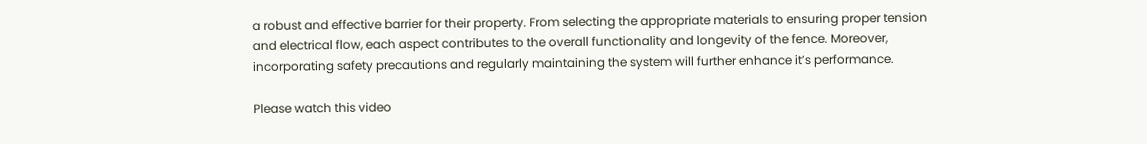a robust and effective barrier for their property. From selecting the appropriate materials to ensuring proper tension and electrical flow, each aspect contributes to the overall functionality and longevity of the fence. Moreover, incorporating safety precautions and regularly maintaining the system will further enhance it’s performance.

Please watch this video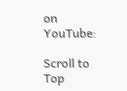on YouTube:

Scroll to Top